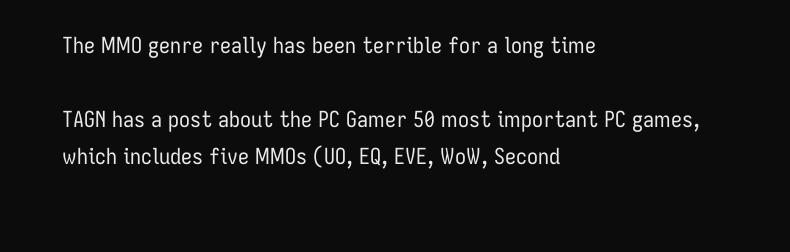The MMO genre really has been terrible for a long time

TAGN has a post about the PC Gamer 50 most important PC games, which includes five MMOs (UO, EQ, EVE, WoW, Second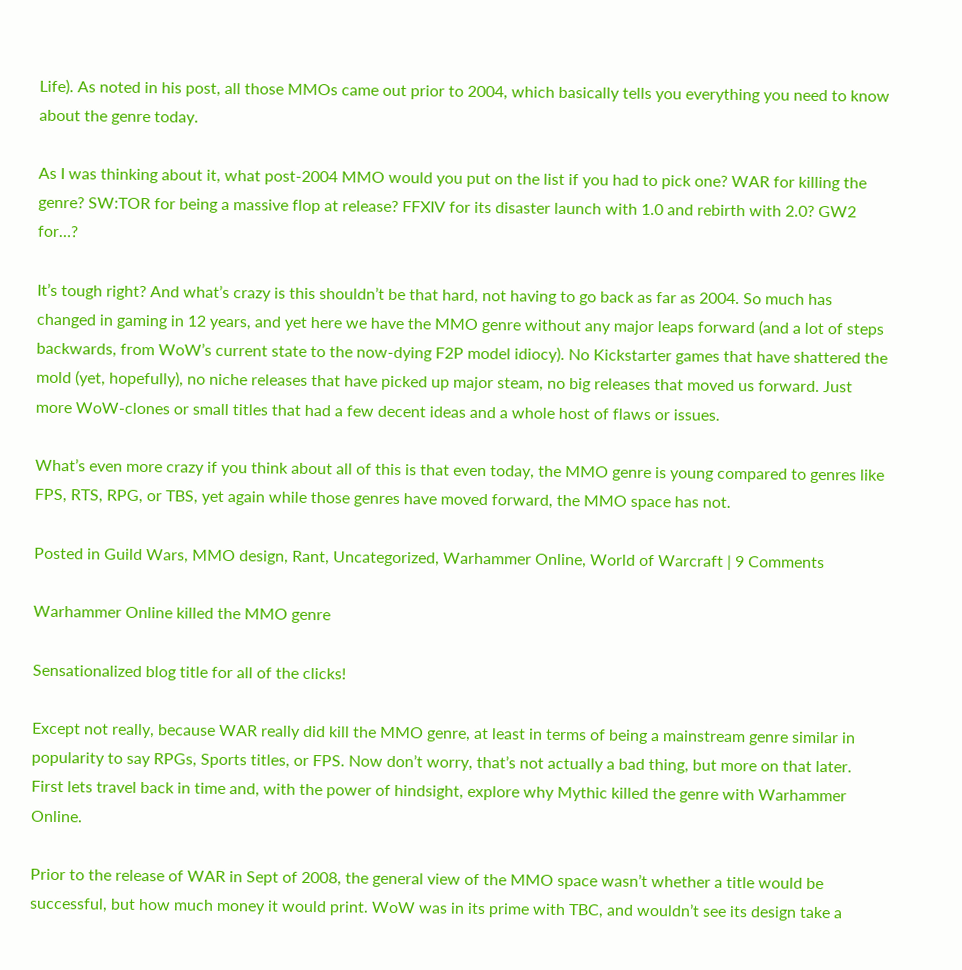Life). As noted in his post, all those MMOs came out prior to 2004, which basically tells you everything you need to know about the genre today.

As I was thinking about it, what post-2004 MMO would you put on the list if you had to pick one? WAR for killing the genre? SW:TOR for being a massive flop at release? FFXIV for its disaster launch with 1.0 and rebirth with 2.0? GW2 for…?

It’s tough right? And what’s crazy is this shouldn’t be that hard, not having to go back as far as 2004. So much has changed in gaming in 12 years, and yet here we have the MMO genre without any major leaps forward (and a lot of steps backwards, from WoW’s current state to the now-dying F2P model idiocy). No Kickstarter games that have shattered the mold (yet, hopefully), no niche releases that have picked up major steam, no big releases that moved us forward. Just more WoW-clones or small titles that had a few decent ideas and a whole host of flaws or issues.

What’s even more crazy if you think about all of this is that even today, the MMO genre is young compared to genres like FPS, RTS, RPG, or TBS, yet again while those genres have moved forward, the MMO space has not.

Posted in Guild Wars, MMO design, Rant, Uncategorized, Warhammer Online, World of Warcraft | 9 Comments

Warhammer Online killed the MMO genre

Sensationalized blog title for all of the clicks!

Except not really, because WAR really did kill the MMO genre, at least in terms of being a mainstream genre similar in popularity to say RPGs, Sports titles, or FPS. Now don’t worry, that’s not actually a bad thing, but more on that later. First lets travel back in time and, with the power of hindsight, explore why Mythic killed the genre with Warhammer Online.

Prior to the release of WAR in Sept of 2008, the general view of the MMO space wasn’t whether a title would be successful, but how much money it would print. WoW was in its prime with TBC, and wouldn’t see its design take a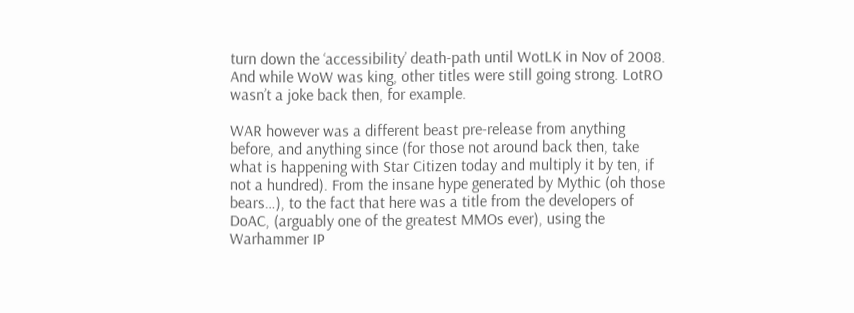turn down the ‘accessibility’ death-path until WotLK in Nov of 2008. And while WoW was king, other titles were still going strong. LotRO wasn’t a joke back then, for example.

WAR however was a different beast pre-release from anything before, and anything since (for those not around back then, take what is happening with Star Citizen today and multiply it by ten, if not a hundred). From the insane hype generated by Mythic (oh those bears…), to the fact that here was a title from the developers of DoAC, (arguably one of the greatest MMOs ever), using the Warhammer IP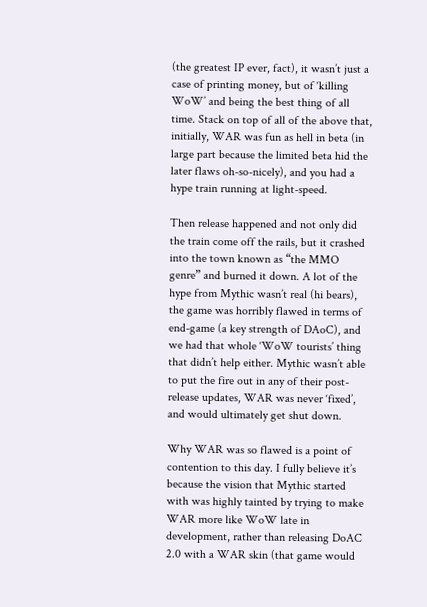(the greatest IP ever, fact), it wasn’t just a case of printing money, but of ‘killing WoW’ and being the best thing of all time. Stack on top of all of the above that, initially, WAR was fun as hell in beta (in large part because the limited beta hid the later flaws oh-so-nicely), and you had a hype train running at light-speed.

Then release happened and not only did the train come off the rails, but it crashed into the town known as “the MMO genre” and burned it down. A lot of the hype from Mythic wasn’t real (hi bears), the game was horribly flawed in terms of end-game (a key strength of DAoC), and we had that whole ‘WoW tourists’ thing that didn’t help either. Mythic wasn’t able to put the fire out in any of their post-release updates, WAR was never ‘fixed’, and would ultimately get shut down.

Why WAR was so flawed is a point of contention to this day. I fully believe it’s because the vision that Mythic started with was highly tainted by trying to make WAR more like WoW late in development, rather than releasing DoAC 2.0 with a WAR skin (that game would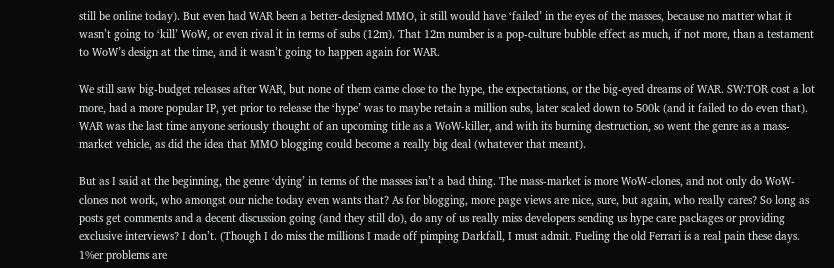still be online today). But even had WAR been a better-designed MMO, it still would have ‘failed’ in the eyes of the masses, because no matter what it wasn’t going to ‘kill’ WoW, or even rival it in terms of subs (12m). That 12m number is a pop-culture bubble effect as much, if not more, than a testament to WoW’s design at the time, and it wasn’t going to happen again for WAR.

We still saw big-budget releases after WAR, but none of them came close to the hype, the expectations, or the big-eyed dreams of WAR. SW:TOR cost a lot more, had a more popular IP, yet prior to release the ‘hype’ was to maybe retain a million subs, later scaled down to 500k (and it failed to do even that). WAR was the last time anyone seriously thought of an upcoming title as a WoW-killer, and with its burning destruction, so went the genre as a mass-market vehicle, as did the idea that MMO blogging could become a really big deal (whatever that meant).

But as I said at the beginning, the genre ‘dying’ in terms of the masses isn’t a bad thing. The mass-market is more WoW-clones, and not only do WoW-clones not work, who amongst our niche today even wants that? As for blogging, more page views are nice, sure, but again, who really cares? So long as posts get comments and a decent discussion going (and they still do), do any of us really miss developers sending us hype care packages or providing exclusive interviews? I don’t. (Though I do miss the millions I made off pimping Darkfall, I must admit. Fueling the old Ferrari is a real pain these days. 1%er problems are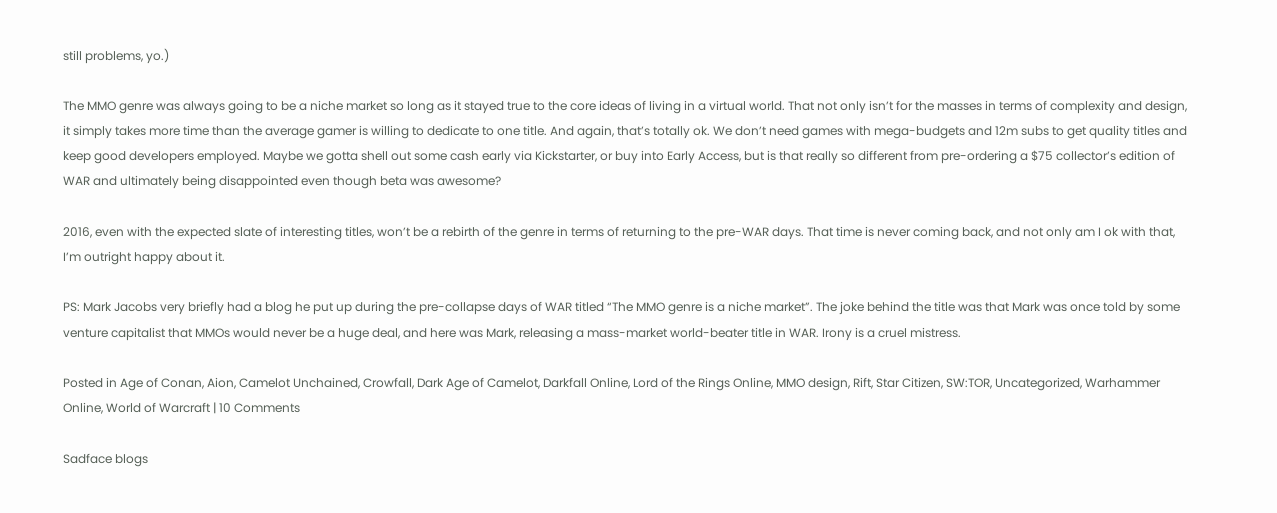still problems, yo.)

The MMO genre was always going to be a niche market so long as it stayed true to the core ideas of living in a virtual world. That not only isn’t for the masses in terms of complexity and design, it simply takes more time than the average gamer is willing to dedicate to one title. And again, that’s totally ok. We don’t need games with mega-budgets and 12m subs to get quality titles and keep good developers employed. Maybe we gotta shell out some cash early via Kickstarter, or buy into Early Access, but is that really so different from pre-ordering a $75 collector’s edition of WAR and ultimately being disappointed even though beta was awesome?

2016, even with the expected slate of interesting titles, won’t be a rebirth of the genre in terms of returning to the pre-WAR days. That time is never coming back, and not only am I ok with that, I’m outright happy about it.

PS: Mark Jacobs very briefly had a blog he put up during the pre-collapse days of WAR titled “The MMO genre is a niche market”. The joke behind the title was that Mark was once told by some venture capitalist that MMOs would never be a huge deal, and here was Mark, releasing a mass-market world-beater title in WAR. Irony is a cruel mistress.

Posted in Age of Conan, Aion, Camelot Unchained, Crowfall, Dark Age of Camelot, Darkfall Online, Lord of the Rings Online, MMO design, Rift, Star Citizen, SW:TOR, Uncategorized, Warhammer Online, World of Warcraft | 10 Comments

Sadface blogs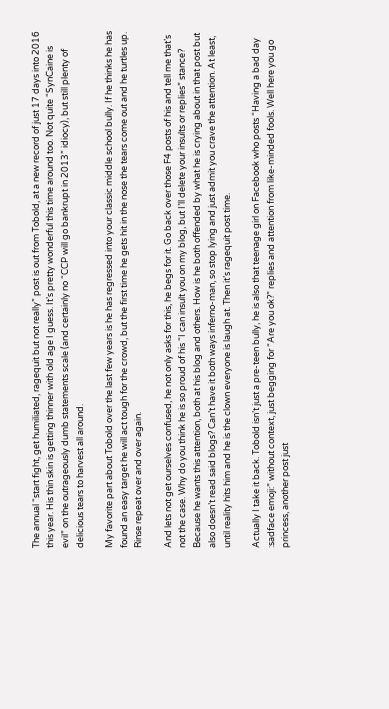The annual “start fight, get humiliated, ragequit but not really” post is out from Tobold, at a new record of just 17 days into 2016 this year. His thin skin is getting thinner with old age I guess. It’s pretty wonderful this time around too. Not quite “SynCaine is evil” on the outrageously dumb statements scale (and certainly no “CCP will go bankrupt in 2013” idiocy), but still plenty of delicious tears to harvest all around.

My favorite part about Tobold over the last few years is he has regressed into your classic middle school bully. If he thinks he has found an easy target he will act tough for the crowd, but the first time he gets hit in the nose the tears come out and he turtles up. Rinse repeat over and over again.

And lets not get ourselves confused, he not only asks for this, he begs for it. Go back over those F4 posts of his and tell me that’s not the case. Why do you think he is so proud of his “I can insult you on my blog, but I’ll delete your insults or replies” stance? Because he wants this attention, both at his blog and others. How is he both offended by what he is crying about in that post but also doesn’t read said blogs? Can’t have it both ways inferno-man, so stop lying and just admit you crave the attention. At least, until reality hits him and he is the clown everyone is laugh at. Then it’s ragequit post time.

Actually I take it back. Tobold isn’t just a pre-teen bully, he is also that teenage girl on Facebook who posts “Having a bad day :sadface emoji:” without context, just begging for “Are you ok?” replies and attention from like-minded fools. Well here you go princess, another post just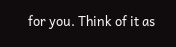for you. Think of it as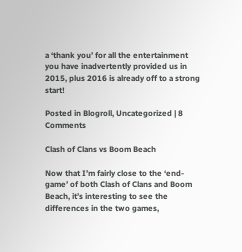a ‘thank you’ for all the entertainment you have inadvertently provided us in 2015, plus 2016 is already off to a strong start!

Posted in Blogroll, Uncategorized | 8 Comments

Clash of Clans vs Boom Beach

Now that I’m fairly close to the ‘end-game’ of both Clash of Clans and Boom Beach, it’s interesting to see the differences in the two games,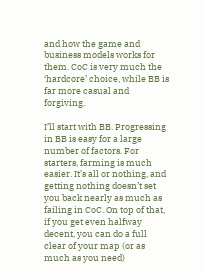and how the game and business models works for them. CoC is very much the ‘hardcore’ choice, while BB is far more casual and forgiving.

I’ll start with BB. Progressing in BB is easy for a large number of factors. For starters, farming is much easier. It’s all or nothing, and getting nothing doesn’t set you back nearly as much as failing in CoC. On top of that, if you get even halfway decent, you can do a full clear of your map (or as much as you need)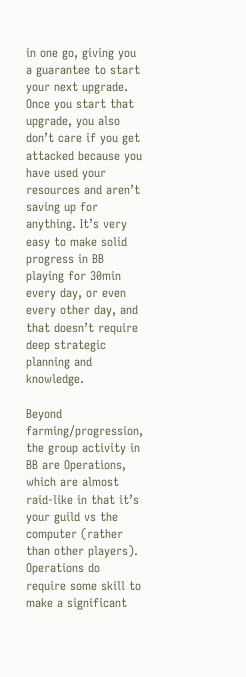in one go, giving you a guarantee to start your next upgrade. Once you start that upgrade, you also don’t care if you get attacked because you have used your resources and aren’t saving up for anything. It’s very easy to make solid progress in BB playing for 30min every day, or even every other day, and that doesn’t require deep strategic planning and knowledge.

Beyond farming/progression, the group activity in BB are Operations, which are almost raid-like in that it’s your guild vs the computer (rather than other players). Operations do require some skill to make a significant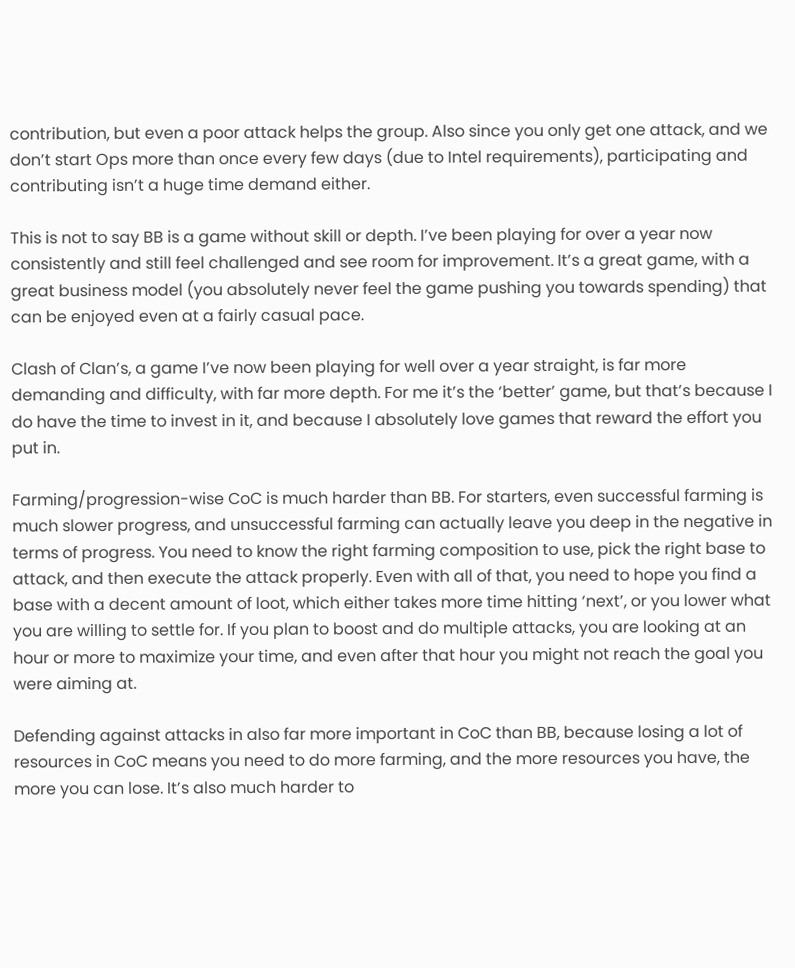contribution, but even a poor attack helps the group. Also since you only get one attack, and we don’t start Ops more than once every few days (due to Intel requirements), participating and contributing isn’t a huge time demand either.

This is not to say BB is a game without skill or depth. I’ve been playing for over a year now consistently and still feel challenged and see room for improvement. It’s a great game, with a great business model (you absolutely never feel the game pushing you towards spending) that can be enjoyed even at a fairly casual pace.

Clash of Clan’s, a game I’ve now been playing for well over a year straight, is far more demanding and difficulty, with far more depth. For me it’s the ‘better’ game, but that’s because I do have the time to invest in it, and because I absolutely love games that reward the effort you put in.

Farming/progression-wise CoC is much harder than BB. For starters, even successful farming is much slower progress, and unsuccessful farming can actually leave you deep in the negative in terms of progress. You need to know the right farming composition to use, pick the right base to attack, and then execute the attack properly. Even with all of that, you need to hope you find a base with a decent amount of loot, which either takes more time hitting ‘next’, or you lower what you are willing to settle for. If you plan to boost and do multiple attacks, you are looking at an hour or more to maximize your time, and even after that hour you might not reach the goal you were aiming at.

Defending against attacks in also far more important in CoC than BB, because losing a lot of resources in CoC means you need to do more farming, and the more resources you have, the more you can lose. It’s also much harder to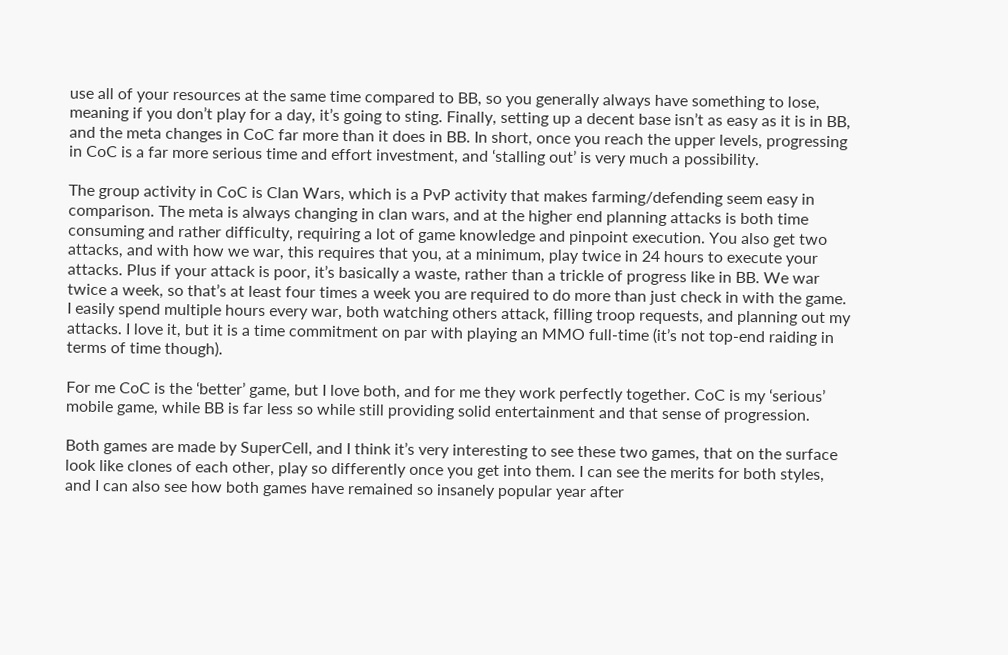use all of your resources at the same time compared to BB, so you generally always have something to lose, meaning if you don’t play for a day, it’s going to sting. Finally, setting up a decent base isn’t as easy as it is in BB, and the meta changes in CoC far more than it does in BB. In short, once you reach the upper levels, progressing in CoC is a far more serious time and effort investment, and ‘stalling out’ is very much a possibility.

The group activity in CoC is Clan Wars, which is a PvP activity that makes farming/defending seem easy in comparison. The meta is always changing in clan wars, and at the higher end planning attacks is both time consuming and rather difficulty, requiring a lot of game knowledge and pinpoint execution. You also get two attacks, and with how we war, this requires that you, at a minimum, play twice in 24 hours to execute your attacks. Plus if your attack is poor, it’s basically a waste, rather than a trickle of progress like in BB. We war twice a week, so that’s at least four times a week you are required to do more than just check in with the game. I easily spend multiple hours every war, both watching others attack, filling troop requests, and planning out my attacks. I love it, but it is a time commitment on par with playing an MMO full-time (it’s not top-end raiding in terms of time though).

For me CoC is the ‘better’ game, but I love both, and for me they work perfectly together. CoC is my ‘serious’ mobile game, while BB is far less so while still providing solid entertainment and that sense of progression.

Both games are made by SuperCell, and I think it’s very interesting to see these two games, that on the surface look like clones of each other, play so differently once you get into them. I can see the merits for both styles, and I can also see how both games have remained so insanely popular year after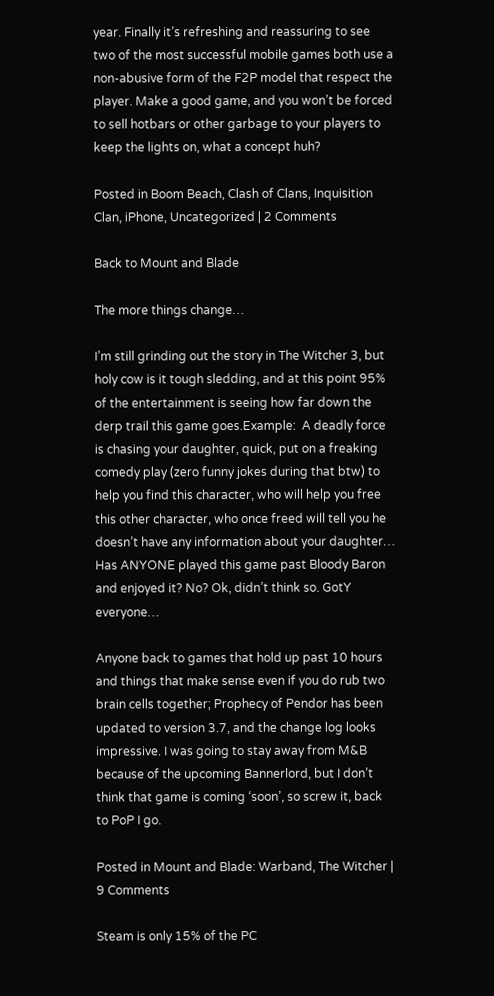year. Finally it’s refreshing and reassuring to see two of the most successful mobile games both use a non-abusive form of the F2P model that respect the player. Make a good game, and you won’t be forced to sell hotbars or other garbage to your players to keep the lights on, what a concept huh?

Posted in Boom Beach, Clash of Clans, Inquisition Clan, iPhone, Uncategorized | 2 Comments

Back to Mount and Blade

The more things change…

I’m still grinding out the story in The Witcher 3, but holy cow is it tough sledding, and at this point 95% of the entertainment is seeing how far down the derp trail this game goes.Example:  A deadly force is chasing your daughter, quick, put on a freaking comedy play (zero funny jokes during that btw) to help you find this character, who will help you free this other character, who once freed will tell you he doesn’t have any information about your daughter… Has ANYONE played this game past Bloody Baron and enjoyed it? No? Ok, didn’t think so. GotY everyone…

Anyone back to games that hold up past 10 hours and things that make sense even if you do rub two brain cells together; Prophecy of Pendor has been updated to version 3.7, and the change log looks impressive. I was going to stay away from M&B because of the upcoming Bannerlord, but I don’t think that game is coming ‘soon’, so screw it, back to PoP I go.

Posted in Mount and Blade: Warband, The Witcher | 9 Comments

Steam is only 15% of the PC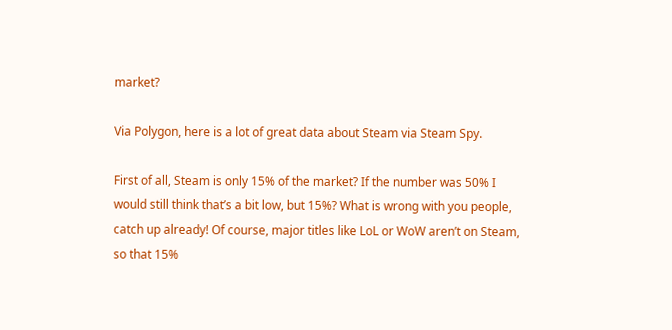market?

Via Polygon, here is a lot of great data about Steam via Steam Spy.

First of all, Steam is only 15% of the market? If the number was 50% I would still think that’s a bit low, but 15%? What is wrong with you people, catch up already! Of course, major titles like LoL or WoW aren’t on Steam, so that 15%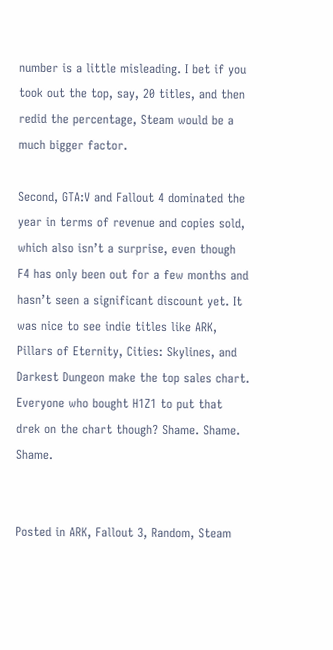number is a little misleading. I bet if you took out the top, say, 20 titles, and then redid the percentage, Steam would be a much bigger factor.

Second, GTA:V and Fallout 4 dominated the year in terms of revenue and copies sold, which also isn’t a surprise, even though F4 has only been out for a few months and hasn’t seen a significant discount yet. It was nice to see indie titles like ARK, Pillars of Eternity, Cities: Skylines, and Darkest Dungeon make the top sales chart. Everyone who bought H1Z1 to put that drek on the chart though? Shame. Shame. Shame.


Posted in ARK, Fallout 3, Random, Steam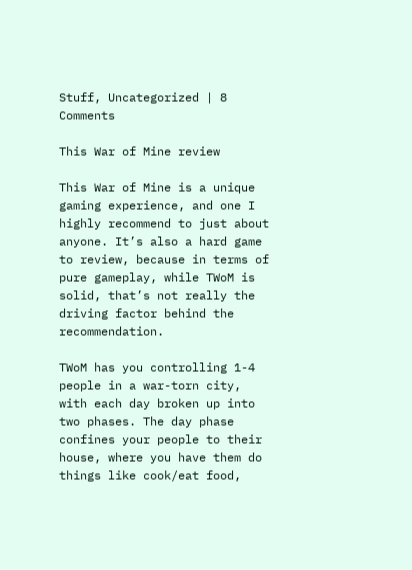Stuff, Uncategorized | 8 Comments

This War of Mine review

This War of Mine is a unique gaming experience, and one I highly recommend to just about anyone. It’s also a hard game to review, because in terms of pure gameplay, while TWoM is solid, that’s not really the driving factor behind the recommendation.

TWoM has you controlling 1-4 people in a war-torn city, with each day broken up into two phases. The day phase confines your people to their house, where you have them do things like cook/eat food,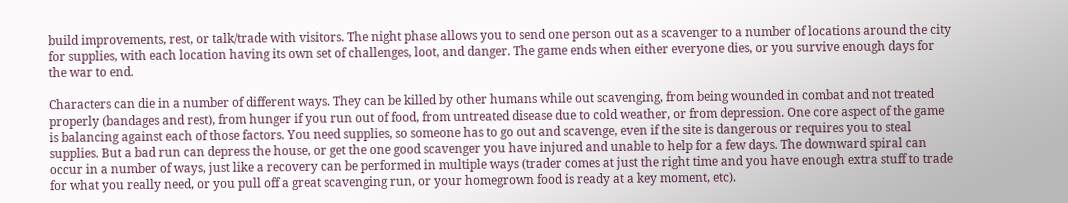build improvements, rest, or talk/trade with visitors. The night phase allows you to send one person out as a scavenger to a number of locations around the city for supplies, with each location having its own set of challenges, loot, and danger. The game ends when either everyone dies, or you survive enough days for the war to end.

Characters can die in a number of different ways. They can be killed by other humans while out scavenging, from being wounded in combat and not treated properly (bandages and rest), from hunger if you run out of food, from untreated disease due to cold weather, or from depression. One core aspect of the game is balancing against each of those factors. You need supplies, so someone has to go out and scavenge, even if the site is dangerous or requires you to steal supplies. But a bad run can depress the house, or get the one good scavenger you have injured and unable to help for a few days. The downward spiral can occur in a number of ways, just like a recovery can be performed in multiple ways (trader comes at just the right time and you have enough extra stuff to trade for what you really need, or you pull off a great scavenging run, or your homegrown food is ready at a key moment, etc).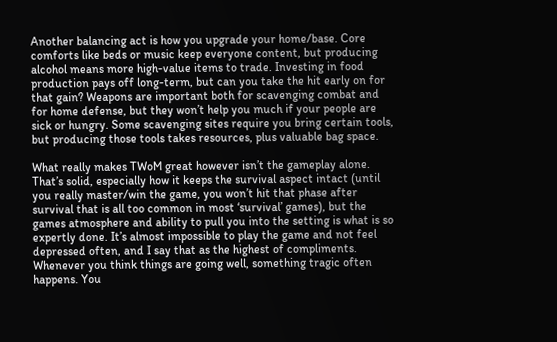Another balancing act is how you upgrade your home/base. Core comforts like beds or music keep everyone content, but producing alcohol means more high-value items to trade. Investing in food production pays off long-term, but can you take the hit early on for that gain? Weapons are important both for scavenging combat and for home defense, but they won’t help you much if your people are sick or hungry. Some scavenging sites require you bring certain tools, but producing those tools takes resources, plus valuable bag space.

What really makes TWoM great however isn’t the gameplay alone. That’s solid, especially how it keeps the survival aspect intact (until you really master/win the game, you won’t hit that phase after survival that is all too common in most ‘survival’ games), but the games atmosphere and ability to pull you into the setting is what is so expertly done. It’s almost impossible to play the game and not feel depressed often, and I say that as the highest of compliments. Whenever you think things are going well, something tragic often happens. You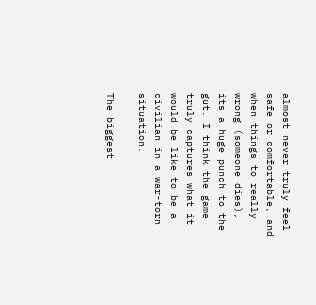almost never truly feel safe or comfortable, and when things to really wrong (someone dies), its a huge punch to the gut. I think the game truly captures what it would be like to be a civilian in a war-torn situation.

The biggest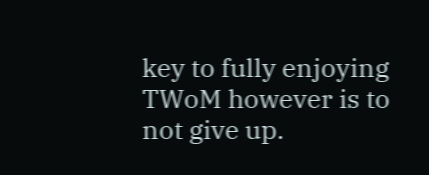key to fully enjoying TWoM however is to not give up.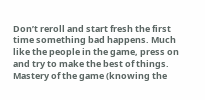Don’t reroll and start fresh the first time something bad happens. Much like the people in the game, press on and try to make the best of things. Mastery of the game (knowing the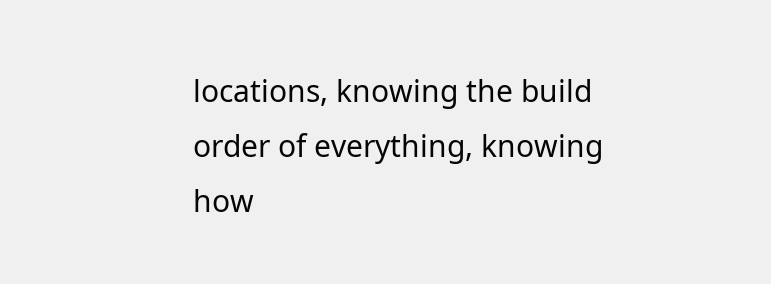locations, knowing the build order of everything, knowing how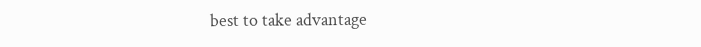best to take advantage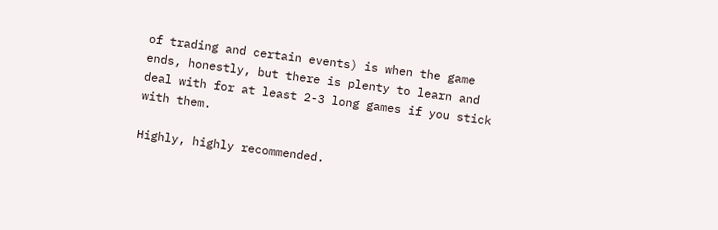of trading and certain events) is when the game ends, honestly, but there is plenty to learn and deal with for at least 2-3 long games if you stick with them.

Highly, highly recommended.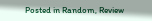Posted in Random, Review